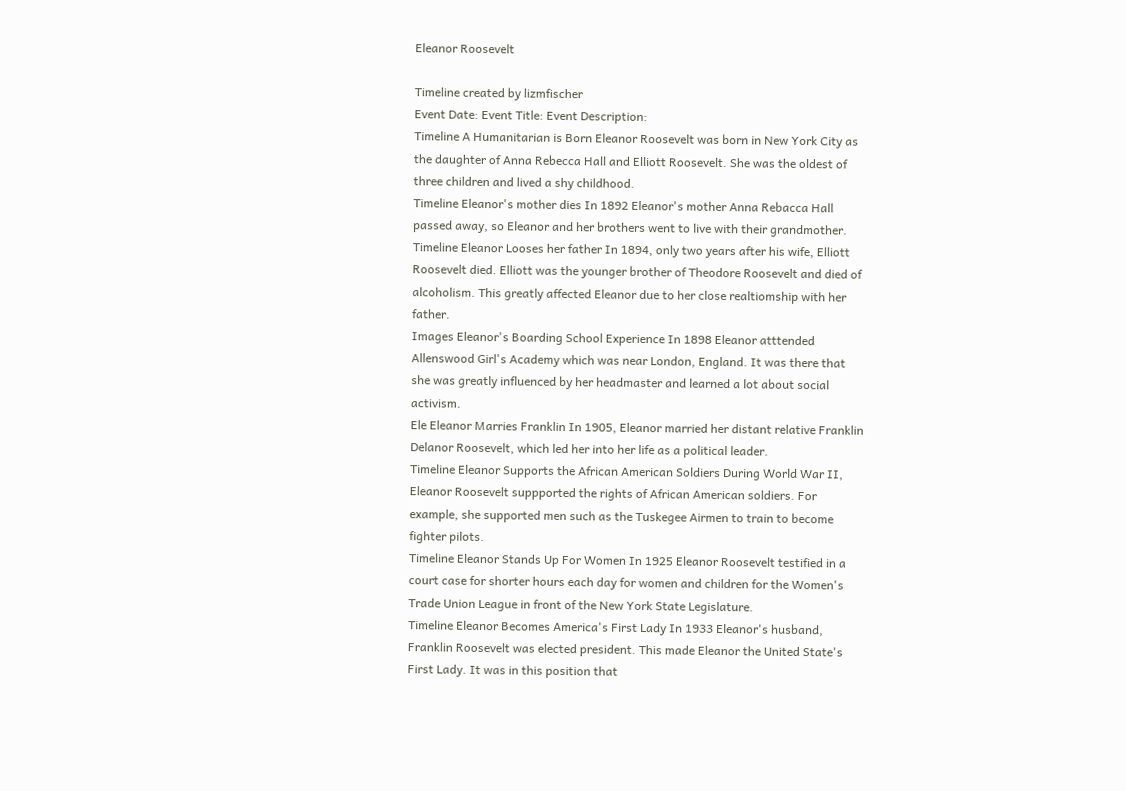Eleanor Roosevelt

Timeline created by lizmfischer
Event Date: Event Title: Event Description:
Timeline A Humanitarian is Born Eleanor Roosevelt was born in New York City as the daughter of Anna Rebecca Hall and Elliott Roosevelt. She was the oldest of three children and lived a shy childhood.
Timeline Eleanor's mother dies In 1892 Eleanor's mother Anna Rebacca Hall passed away, so Eleanor and her brothers went to live with their grandmother.
Timeline Eleanor Looses her father In 1894, only two years after his wife, Elliott Roosevelt died. Elliott was the younger brother of Theodore Roosevelt and died of alcoholism. This greatly affected Eleanor due to her close realtiomship with her father.
Images Eleanor's Boarding School Experience In 1898 Eleanor atttended Allenswood Girl's Academy which was near London, England. It was there that she was greatly influenced by her headmaster and learned a lot about social activism.
Ele Eleanor Marries Franklin In 1905, Eleanor married her distant relative Franklin Delanor Roosevelt, which led her into her life as a political leader.
Timeline Eleanor Supports the African American Soldiers During World War II, Eleanor Roosevelt suppported the rights of African American soldiers. For example, she supported men such as the Tuskegee Airmen to train to become fighter pilots.
Timeline Eleanor Stands Up For Women In 1925 Eleanor Roosevelt testified in a court case for shorter hours each day for women and children for the Women's Trade Union League in front of the New York State Legislature.
Timeline Eleanor Becomes America's First Lady In 1933 Eleanor's husband, Franklin Roosevelt was elected president. This made Eleanor the United State's First Lady. It was in this position that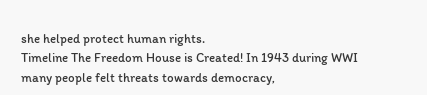she helped protect human rights.
Timeline The Freedom House is Created! In 1943 during WWI many people felt threats towards democracy,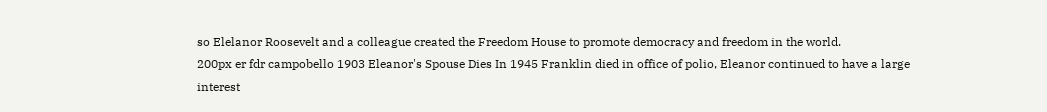so Elelanor Roosevelt and a colleague created the Freedom House to promote democracy and freedom in the world.
200px er fdr campobello 1903 Eleanor's Spouse Dies In 1945 Franklin died in office of polio, Eleanor continued to have a large interest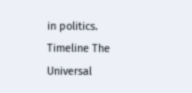in politics.
Timeline The Universal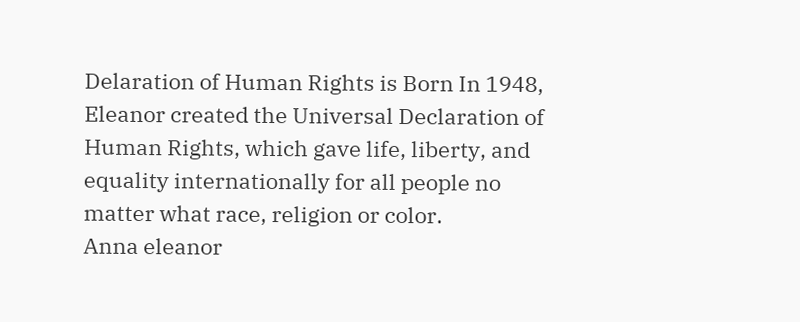Delaration of Human Rights is Born In 1948, Eleanor created the Universal Declaration of Human Rights, which gave life, liberty, and equality internationally for all people no matter what race, religion or color.
Anna eleanor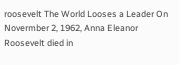roosevelt The World Looses a Leader On Novermber 2, 1962, Anna Eleanor Roosevelt died in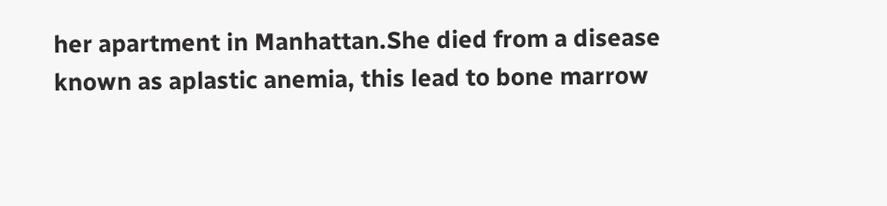her apartment in Manhattan.She died from a disease known as aplastic anemia, this lead to bone marrow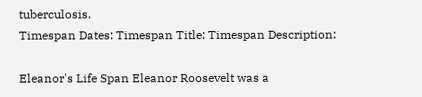tuberculosis.
Timespan Dates: Timespan Title: Timespan Description:

Eleanor's Life Span Eleanor Roosevelt was a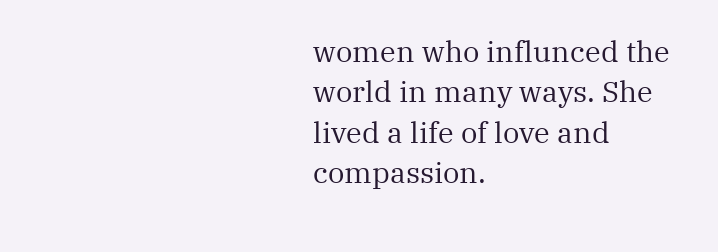women who influnced the world in many ways. She lived a life of love and compassion.